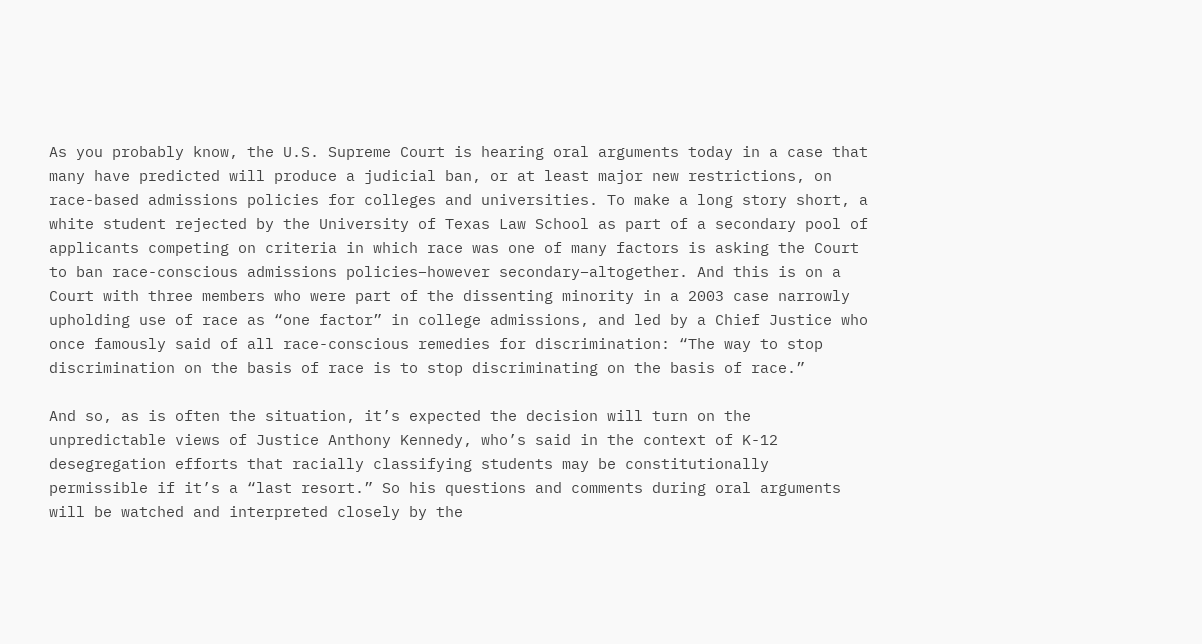As you probably know, the U.S. Supreme Court is hearing oral arguments today in a case that many have predicted will produce a judicial ban, or at least major new restrictions, on race-based admissions policies for colleges and universities. To make a long story short, a white student rejected by the University of Texas Law School as part of a secondary pool of applicants competing on criteria in which race was one of many factors is asking the Court to ban race-conscious admissions policies–however secondary–altogether. And this is on a Court with three members who were part of the dissenting minority in a 2003 case narrowly upholding use of race as “one factor” in college admissions, and led by a Chief Justice who once famously said of all race-conscious remedies for discrimination: “The way to stop discrimination on the basis of race is to stop discriminating on the basis of race.”

And so, as is often the situation, it’s expected the decision will turn on the unpredictable views of Justice Anthony Kennedy, who’s said in the context of K-12 desegregation efforts that racially classifying students may be constitutionally permissible if it’s a “last resort.” So his questions and comments during oral arguments will be watched and interpreted closely by the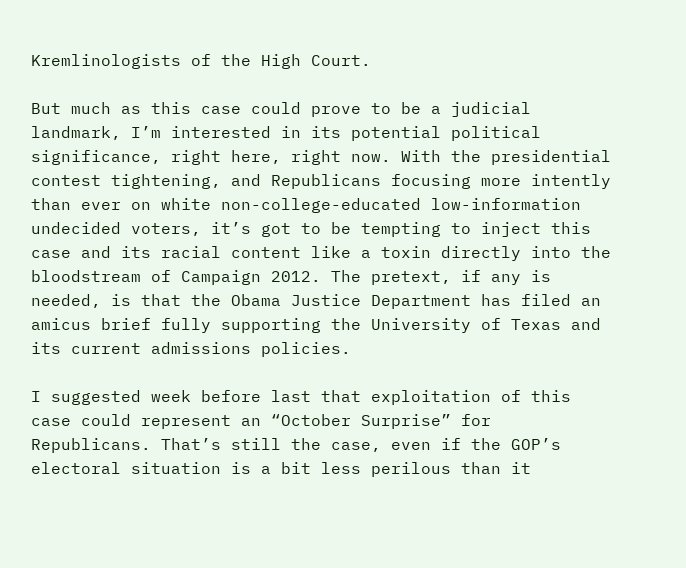Kremlinologists of the High Court.

But much as this case could prove to be a judicial landmark, I’m interested in its potential political significance, right here, right now. With the presidential contest tightening, and Republicans focusing more intently than ever on white non-college-educated low-information undecided voters, it’s got to be tempting to inject this case and its racial content like a toxin directly into the bloodstream of Campaign 2012. The pretext, if any is needed, is that the Obama Justice Department has filed an amicus brief fully supporting the University of Texas and its current admissions policies.

I suggested week before last that exploitation of this case could represent an “October Surprise” for Republicans. That’s still the case, even if the GOP’s electoral situation is a bit less perilous than it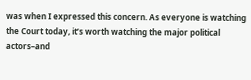was when I expressed this concern. As everyone is watching the Court today, it’s worth watching the major political actors–and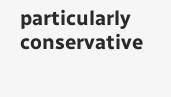particularly conservative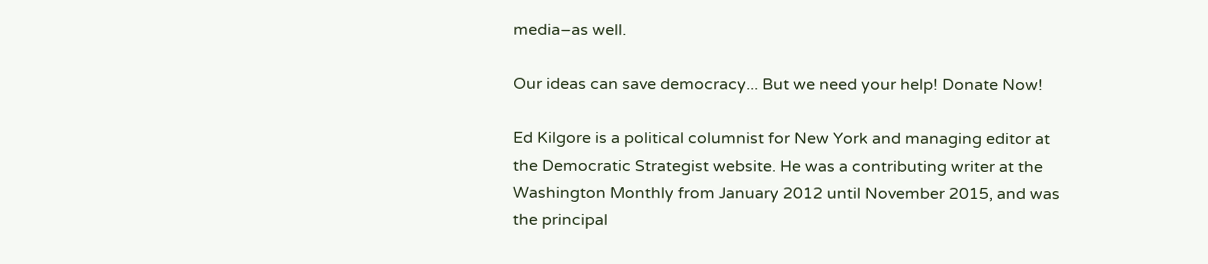media–as well.

Our ideas can save democracy... But we need your help! Donate Now!

Ed Kilgore is a political columnist for New York and managing editor at the Democratic Strategist website. He was a contributing writer at the Washington Monthly from January 2012 until November 2015, and was the principal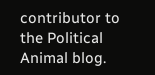contributor to the Political Animal blog.